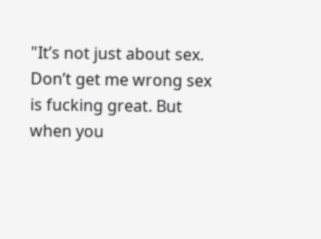"It’s not just about sex. Don’t get me wrong sex is fucking great. But when you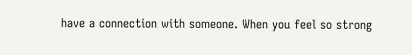have a connection with someone. When you feel so strong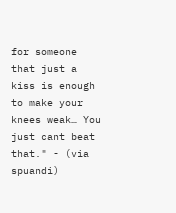for someone that just a kiss is enough to make your knees weak… You just cant beat that." - (via spuandi)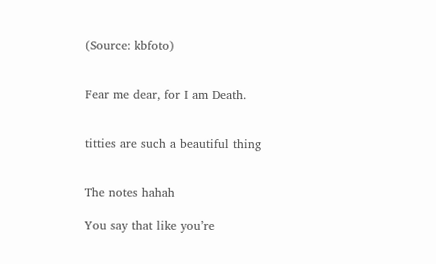(Source: kbfoto)


Fear me dear, for I am Death.


titties are such a beautiful thing


The notes hahah

You say that like you’re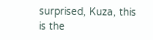surprised, Kuza, this is the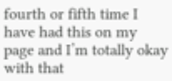fourth or fifth time I have had this on my page and I’m totally okay with that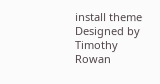install theme
Designed by Timothy Rowan